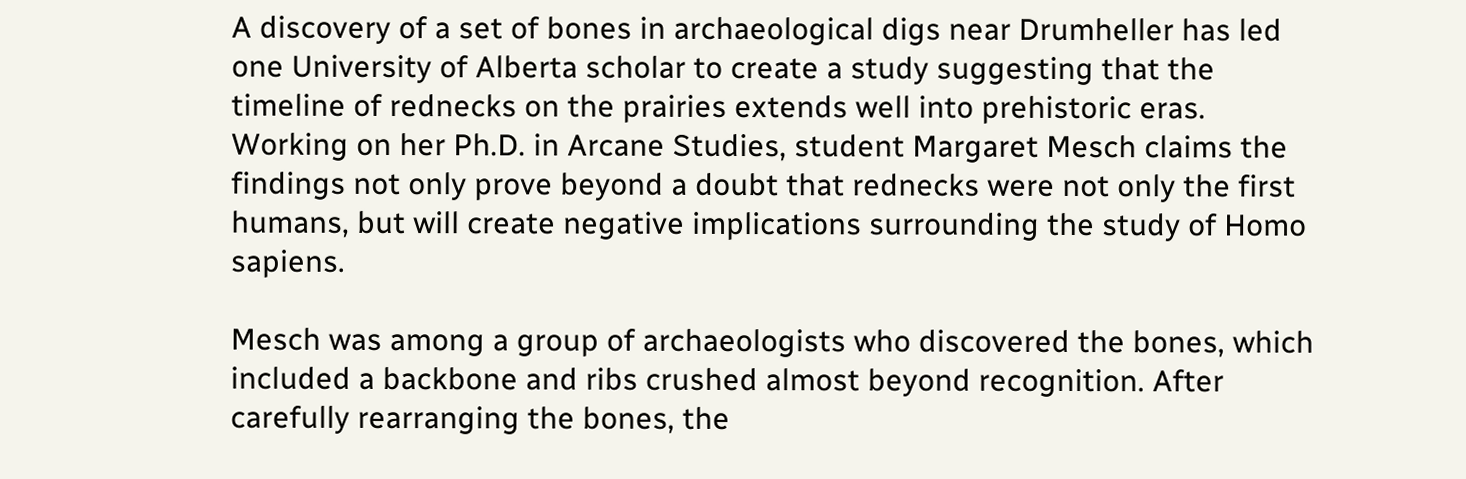A discovery of a set of bones in archaeological digs near Drumheller has led one University of Alberta scholar to create a study suggesting that the timeline of rednecks on the prairies extends well into prehistoric eras. Working on her Ph.D. in Arcane Studies, student Margaret Mesch claims the findings not only prove beyond a doubt that rednecks were not only the first humans, but will create negative implications surrounding the study of Homo sapiens.

Mesch was among a group of archaeologists who discovered the bones, which included a backbone and ribs crushed almost beyond recognition. After carefully rearranging the bones, the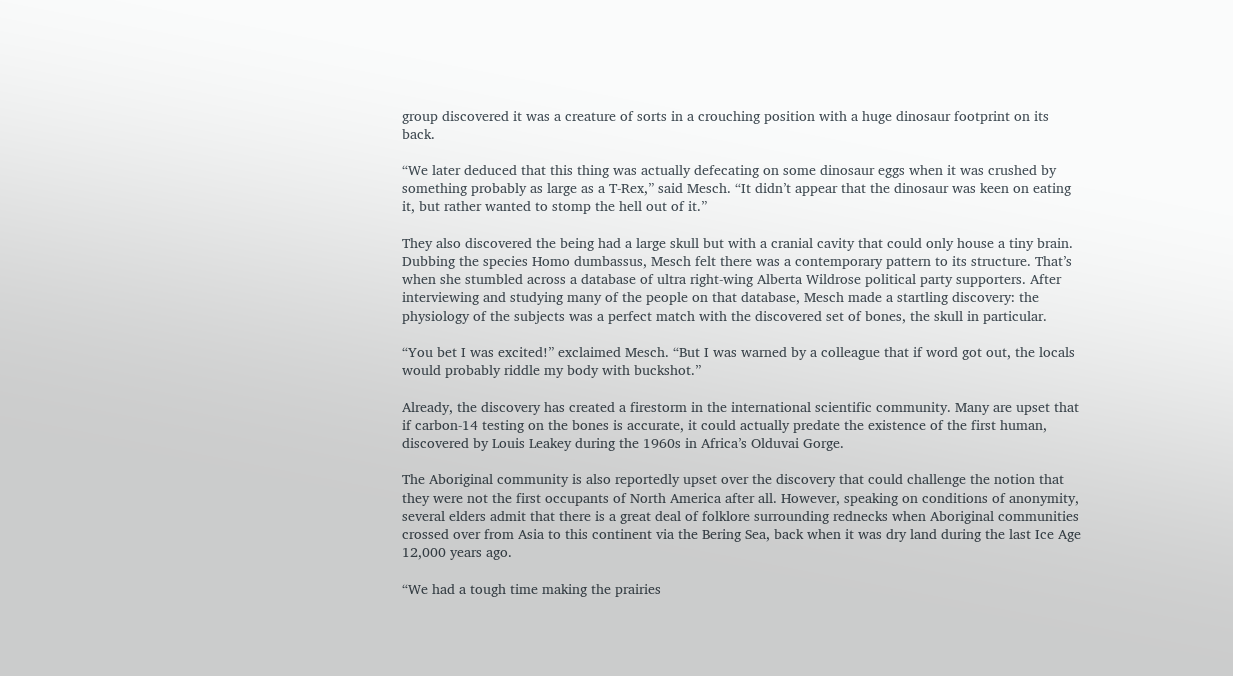group discovered it was a creature of sorts in a crouching position with a huge dinosaur footprint on its back.

“We later deduced that this thing was actually defecating on some dinosaur eggs when it was crushed by something probably as large as a T-Rex,” said Mesch. “It didn’t appear that the dinosaur was keen on eating it, but rather wanted to stomp the hell out of it.”

They also discovered the being had a large skull but with a cranial cavity that could only house a tiny brain. Dubbing the species Homo dumbassus, Mesch felt there was a contemporary pattern to its structure. That’s when she stumbled across a database of ultra right-wing Alberta Wildrose political party supporters. After interviewing and studying many of the people on that database, Mesch made a startling discovery: the physiology of the subjects was a perfect match with the discovered set of bones, the skull in particular.

“You bet I was excited!” exclaimed Mesch. “But I was warned by a colleague that if word got out, the locals would probably riddle my body with buckshot.”

Already, the discovery has created a firestorm in the international scientific community. Many are upset that if carbon-14 testing on the bones is accurate, it could actually predate the existence of the first human, discovered by Louis Leakey during the 1960s in Africa’s Olduvai Gorge.

The Aboriginal community is also reportedly upset over the discovery that could challenge the notion that they were not the first occupants of North America after all. However, speaking on conditions of anonymity, several elders admit that there is a great deal of folklore surrounding rednecks when Aboriginal communities crossed over from Asia to this continent via the Bering Sea, back when it was dry land during the last Ice Age 12,000 years ago.

“We had a tough time making the prairies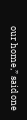our home,” said one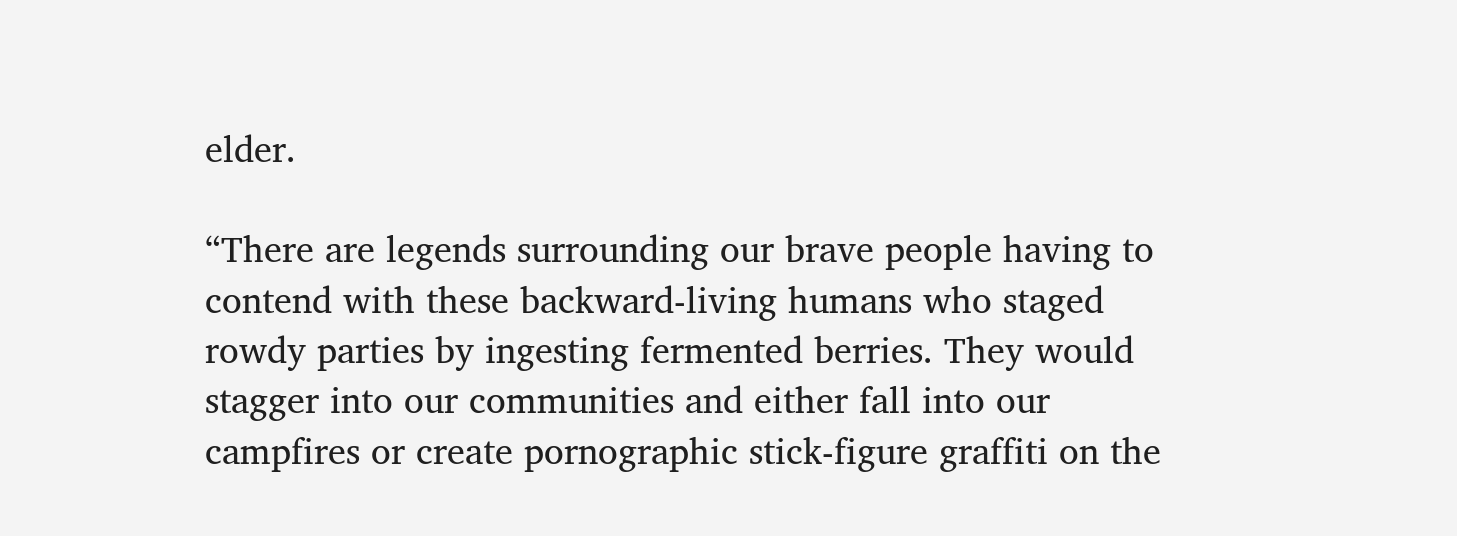elder.

“There are legends surrounding our brave people having to contend with these backward-living humans who staged rowdy parties by ingesting fermented berries. They would stagger into our communities and either fall into our campfires or create pornographic stick-figure graffiti on the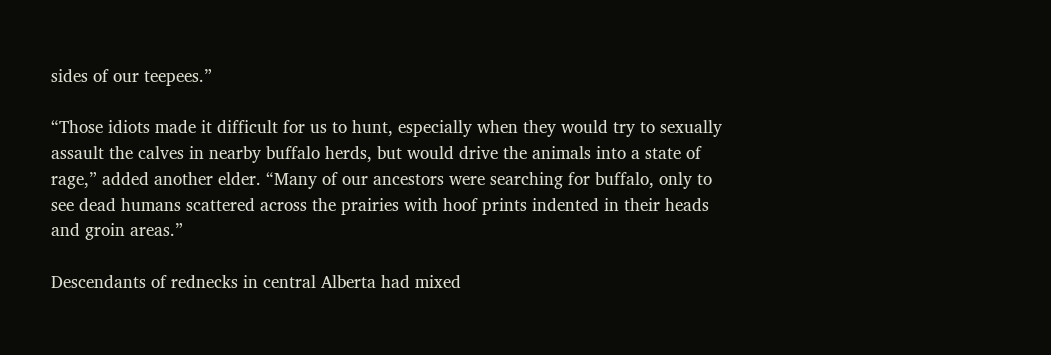sides of our teepees.”

“Those idiots made it difficult for us to hunt, especially when they would try to sexually assault the calves in nearby buffalo herds, but would drive the animals into a state of rage,” added another elder. “Many of our ancestors were searching for buffalo, only to see dead humans scattered across the prairies with hoof prints indented in their heads and groin areas.”

Descendants of rednecks in central Alberta had mixed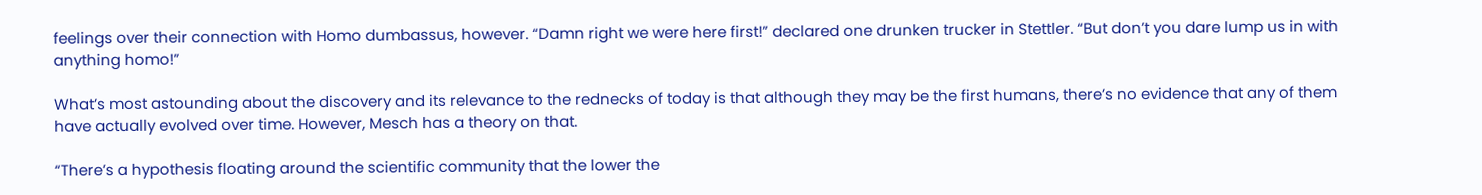feelings over their connection with Homo dumbassus, however. “Damn right we were here first!” declared one drunken trucker in Stettler. “But don’t you dare lump us in with anything homo!”

What’s most astounding about the discovery and its relevance to the rednecks of today is that although they may be the first humans, there’s no evidence that any of them have actually evolved over time. However, Mesch has a theory on that.

“There’s a hypothesis floating around the scientific community that the lower the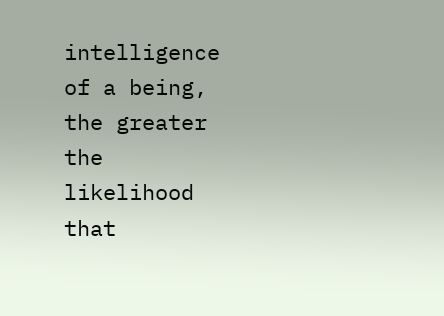intelligence of a being, the greater the likelihood that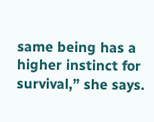same being has a higher instinct for survival,” she says.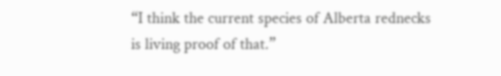“I think the current species of Alberta rednecks is living proof of that.”